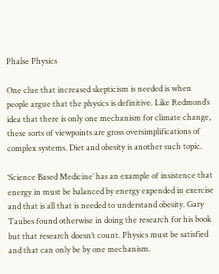Phalse Physics

One clue that increased skepticism is needed is when people argue that the physics is definitive. Like Redmond’s idea that there is only one mechanism for climate change, these sorts of viewpoints are gross oversimplifications of complex systems. Diet and obesity is another such topic.

‘Science Based Medicine’ has an example of insistence that energy in must be balanced by energy expended in exercise and that is all that is needed to understand obesity. Gary Taubes found otherwise in doing the research for his book but that research doesn’t count. Physics must be satisfied and that can only be by one mechanism.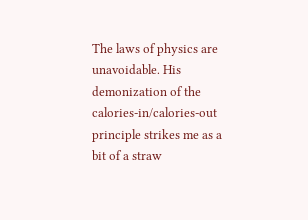The laws of physics are unavoidable. His
demonization of the calories-in/calories-out principle strikes me as a
bit of a straw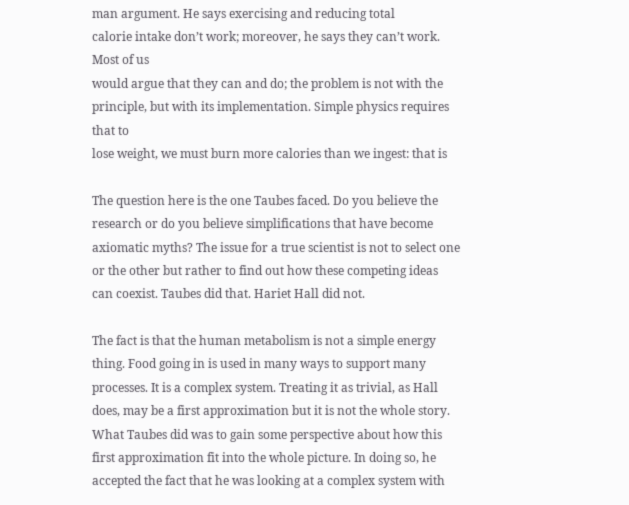man argument. He says exercising and reducing total
calorie intake don’t work; moreover, he says they can’t work. Most of us
would argue that they can and do; the problem is not with the
principle, but with its implementation. Simple physics requires that to
lose weight, we must burn more calories than we ingest: that is

The question here is the one Taubes faced. Do you believe the research or do you believe simplifications that have become axiomatic myths? The issue for a true scientist is not to select one or the other but rather to find out how these competing ideas can coexist. Taubes did that. Hariet Hall did not.

The fact is that the human metabolism is not a simple energy thing. Food going in is used in many ways to support many processes. It is a complex system. Treating it as trivial, as Hall does, may be a first approximation but it is not the whole story. What Taubes did was to gain some perspective about how this first approximation fit into the whole picture. In doing so, he accepted the fact that he was looking at a complex system with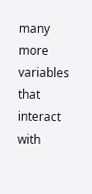many more variables that interact with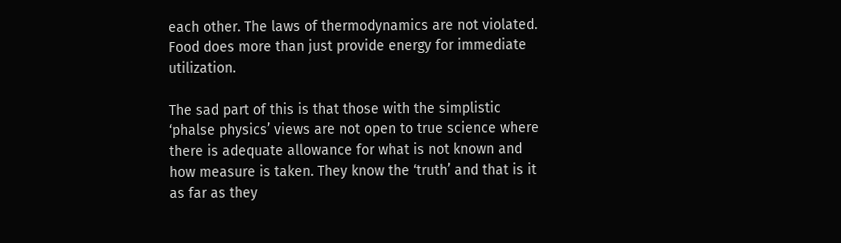each other. The laws of thermodynamics are not violated. Food does more than just provide energy for immediate utilization.

The sad part of this is that those with the simplistic ‘phalse physics’ views are not open to true science where there is adequate allowance for what is not known and how measure is taken. They know the ‘truth’ and that is it as far as they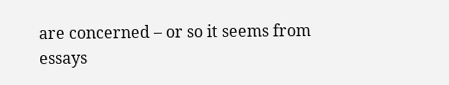are concerned – or so it seems from essays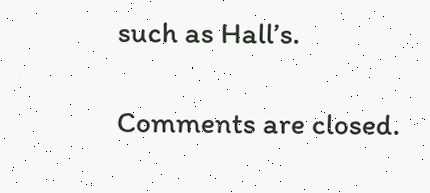such as Hall’s.

Comments are closed.